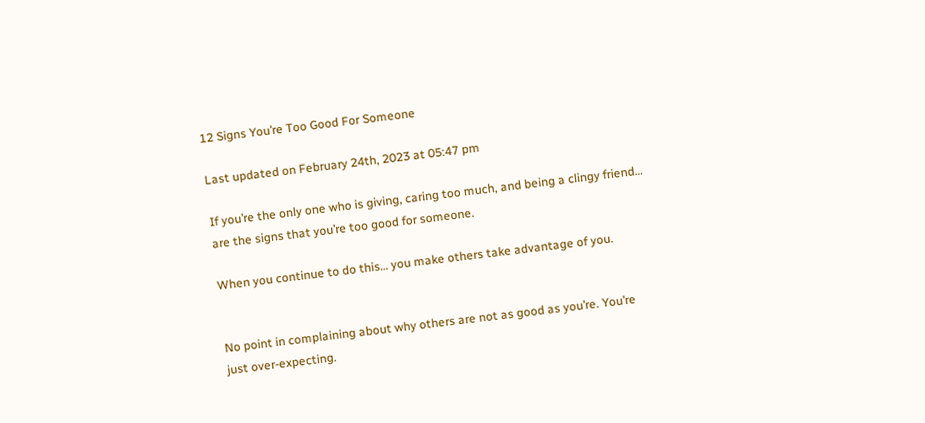12 Signs You’re Too Good For Someone

Last updated on February 24th, 2023 at 05:47 pm

If you’re the only one who is giving, caring too much, and being a clingy friend… are the signs that you’re too good for someone.

When you continue to do this… you make others take advantage of you.


No point in complaining about why others are not as good as you’re. You’re just over-expecting.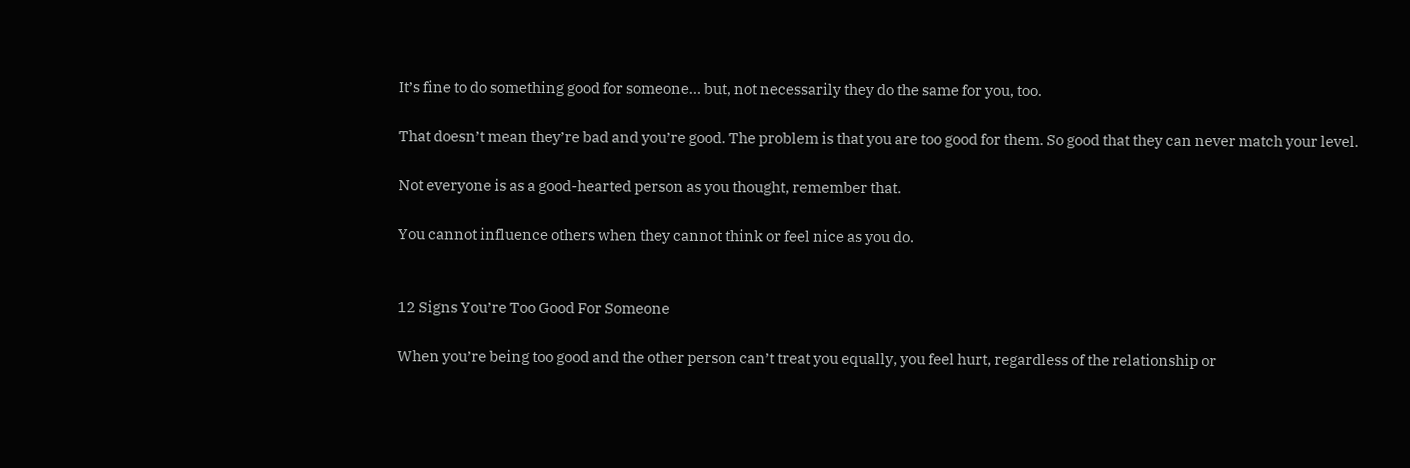It’s fine to do something good for someone… but, not necessarily they do the same for you, too.

That doesn’t mean they’re bad and you’re good. The problem is that you are too good for them. So good that they can never match your level.

Not everyone is as a good-hearted person as you thought, remember that.

You cannot influence others when they cannot think or feel nice as you do.


12 Signs You’re Too Good For Someone

When you’re being too good and the other person can’t treat you equally, you feel hurt, regardless of the relationship or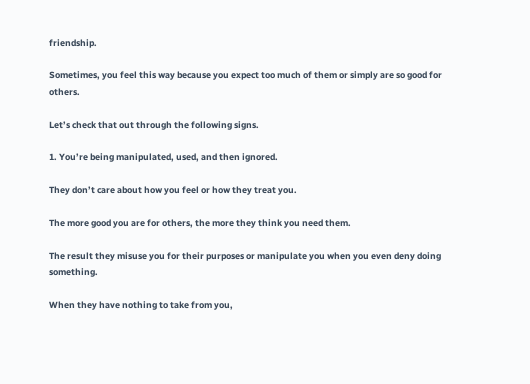friendship.

Sometimes, you feel this way because you expect too much of them or simply are so good for others.

Let’s check that out through the following signs.

1. You’re being manipulated, used, and then ignored.

They don’t care about how you feel or how they treat you.

The more good you are for others, the more they think you need them.

The result they misuse you for their purposes or manipulate you when you even deny doing something.

When they have nothing to take from you,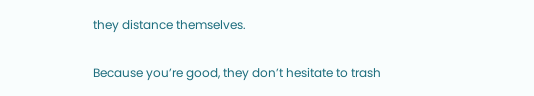they distance themselves.

Because you’re good, they don’t hesitate to trash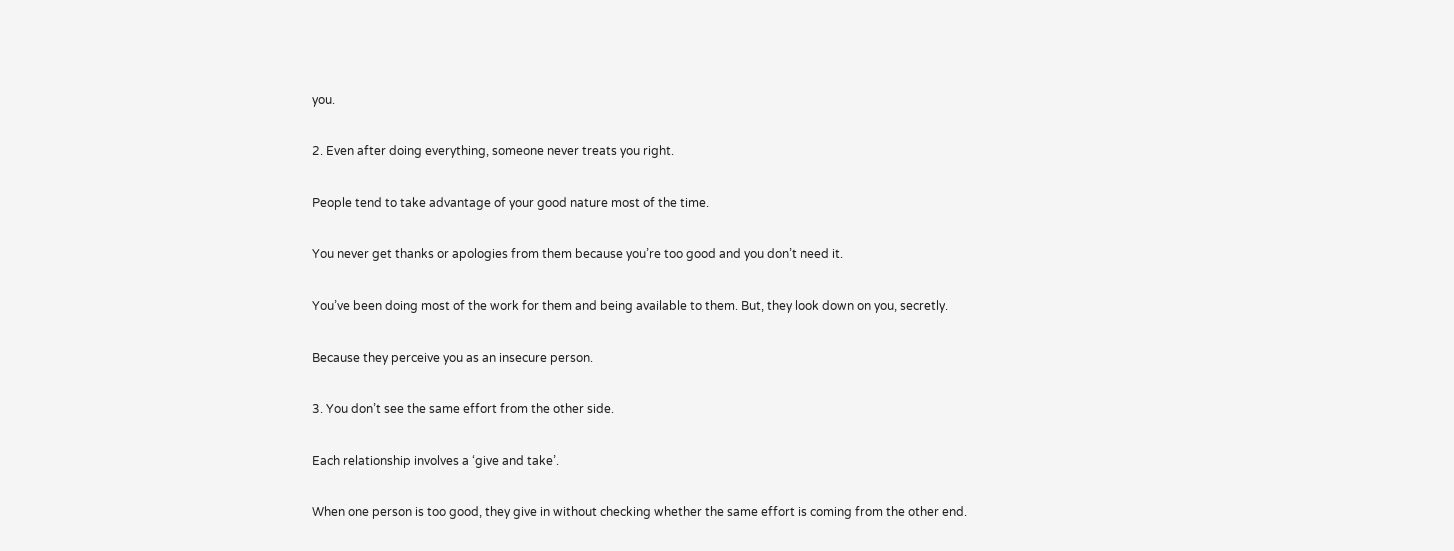you.

2. Even after doing everything, someone never treats you right.

People tend to take advantage of your good nature most of the time.

You never get thanks or apologies from them because you’re too good and you don’t need it.

You’ve been doing most of the work for them and being available to them. But, they look down on you, secretly.

Because they perceive you as an insecure person.

3. You don’t see the same effort from the other side.

Each relationship involves a ‘give and take’.

When one person is too good, they give in without checking whether the same effort is coming from the other end.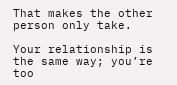That makes the other person only take.

Your relationship is the same way; you’re too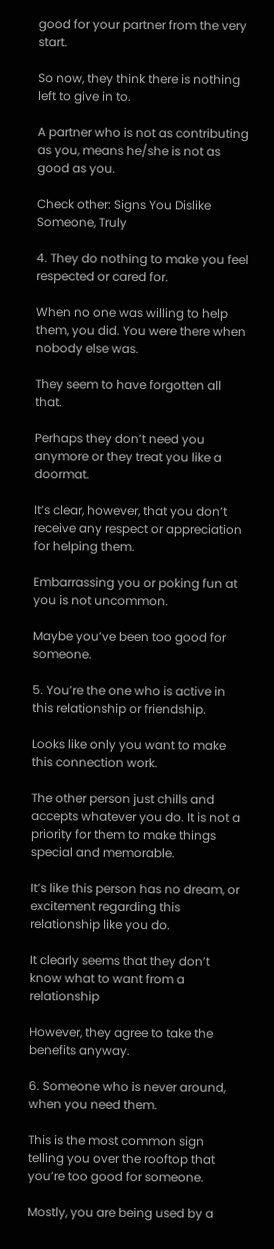good for your partner from the very start.

So now, they think there is nothing left to give in to.

A partner who is not as contributing as you, means he/she is not as good as you.

Check other: Signs You Dislike Someone, Truly

4. They do nothing to make you feel respected or cared for.

When no one was willing to help them, you did. You were there when nobody else was.

They seem to have forgotten all that.

Perhaps they don’t need you anymore or they treat you like a doormat.

It’s clear, however, that you don’t receive any respect or appreciation for helping them.

Embarrassing you or poking fun at you is not uncommon.

Maybe you’ve been too good for someone.

5. You’re the one who is active in this relationship or friendship.

Looks like only you want to make this connection work.

The other person just chills and accepts whatever you do. It is not a priority for them to make things special and memorable.

It’s like this person has no dream, or excitement regarding this relationship like you do.

It clearly seems that they don’t know what to want from a relationship

However, they agree to take the benefits anyway.

6. Someone who is never around, when you need them.

This is the most common sign telling you over the rooftop that you’re too good for someone.

Mostly, you are being used by a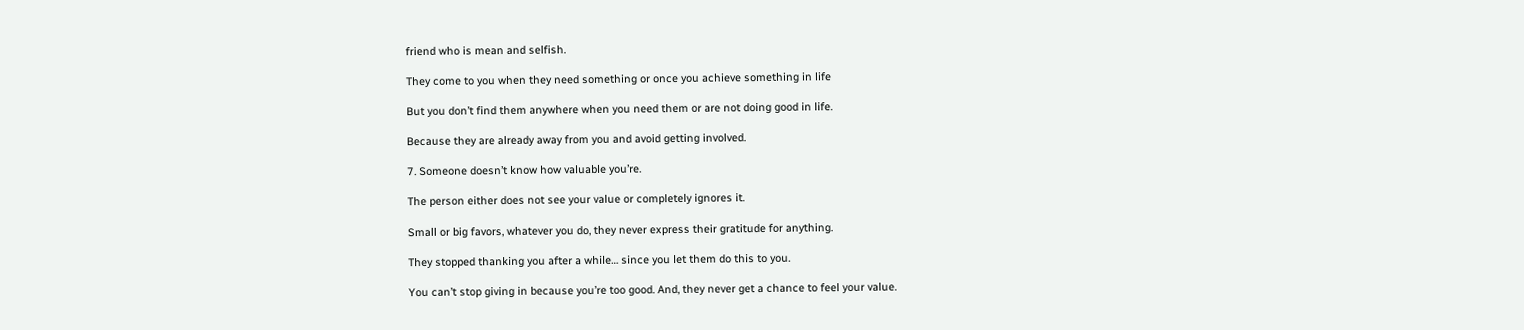friend who is mean and selfish.

They come to you when they need something or once you achieve something in life

But you don’t find them anywhere when you need them or are not doing good in life.

Because they are already away from you and avoid getting involved.

7. Someone doesn’t know how valuable you’re.

The person either does not see your value or completely ignores it.

Small or big favors, whatever you do, they never express their gratitude for anything.

They stopped thanking you after a while… since you let them do this to you.

You can’t stop giving in because you’re too good. And, they never get a chance to feel your value.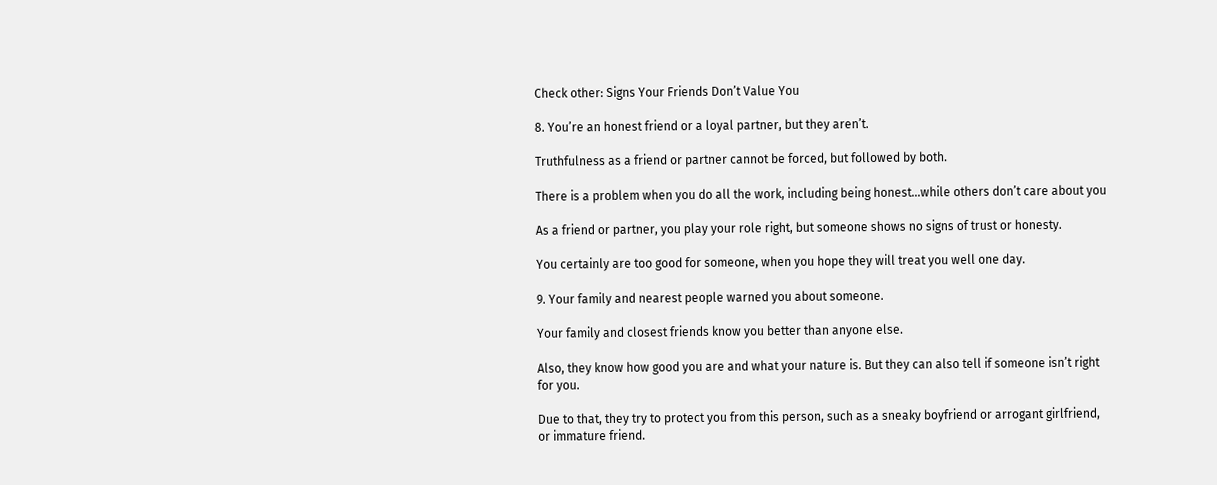Check other: Signs Your Friends Don’t Value You

8. You’re an honest friend or a loyal partner, but they aren’t.

Truthfulness as a friend or partner cannot be forced, but followed by both.

There is a problem when you do all the work, including being honest…while others don’t care about you

As a friend or partner, you play your role right, but someone shows no signs of trust or honesty.

You certainly are too good for someone, when you hope they will treat you well one day.

9. Your family and nearest people warned you about someone.

Your family and closest friends know you better than anyone else.

Also, they know how good you are and what your nature is. But they can also tell if someone isn’t right for you.

Due to that, they try to protect you from this person, such as a sneaky boyfriend or arrogant girlfriend, or immature friend.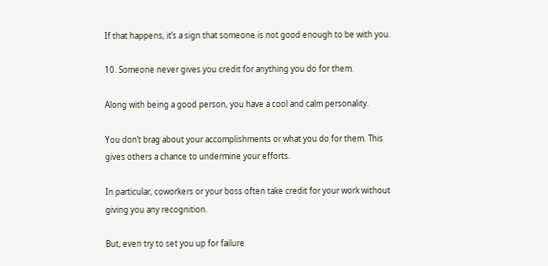If that happens, it’s a sign that someone is not good enough to be with you.

10. Someone never gives you credit for anything you do for them.

Along with being a good person, you have a cool and calm personality.

You don’t brag about your accomplishments or what you do for them. This gives others a chance to undermine your efforts.

In particular, coworkers or your boss often take credit for your work without giving you any recognition.

But, even try to set you up for failure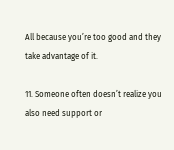All because you’re too good and they take advantage of it.

11. Someone often doesn’t realize you also need support or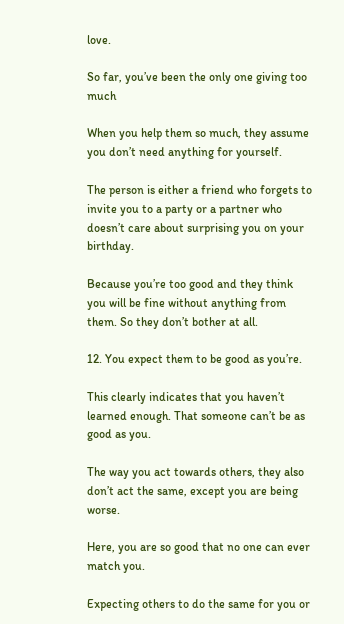love.

So far, you’ve been the only one giving too much

When you help them so much, they assume you don’t need anything for yourself.

The person is either a friend who forgets to invite you to a party or a partner who doesn’t care about surprising you on your birthday.

Because you’re too good and they think you will be fine without anything from them. So they don’t bother at all.

12. You expect them to be good as you’re.

This clearly indicates that you haven’t learned enough. That someone can’t be as good as you.

The way you act towards others, they also don’t act the same, except you are being worse.

Here, you are so good that no one can ever match you.

Expecting others to do the same for you or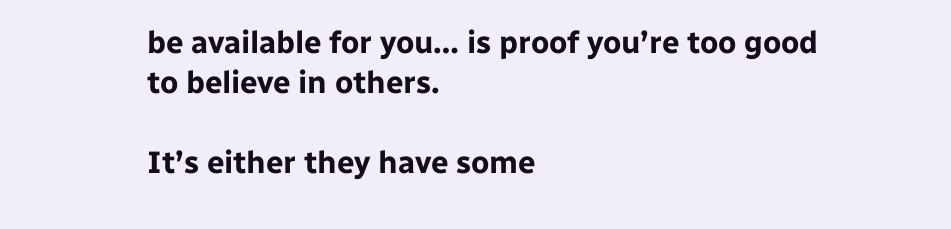be available for you… is proof you’re too good to believe in others.

It’s either they have some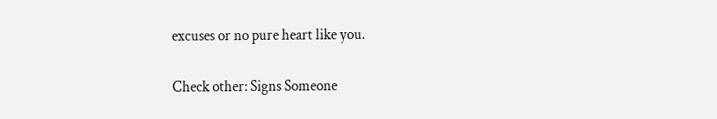excuses or no pure heart like you.

Check other: Signs Someone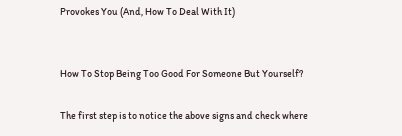Provokes You (And, How To Deal With It)


How To Stop Being Too Good For Someone But Yourself?

The first step is to notice the above signs and check where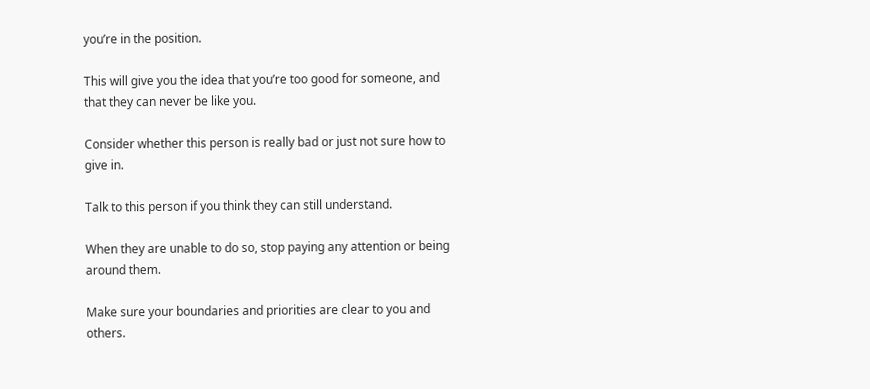you’re in the position.

This will give you the idea that you’re too good for someone, and that they can never be like you.

Consider whether this person is really bad or just not sure how to give in.

Talk to this person if you think they can still understand.

When they are unable to do so, stop paying any attention or being around them.

Make sure your boundaries and priorities are clear to you and others.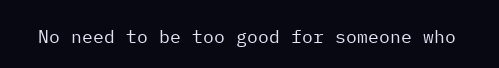No need to be too good for someone who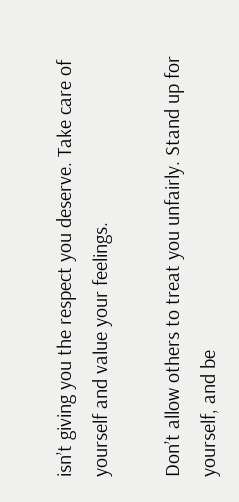isn’t giving you the respect you deserve. Take care of yourself and value your feelings.

Don’t allow others to treat you unfairly. Stand up for yourself, and be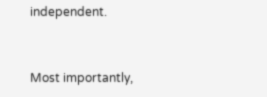independent.


Most importantly,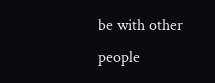be with other people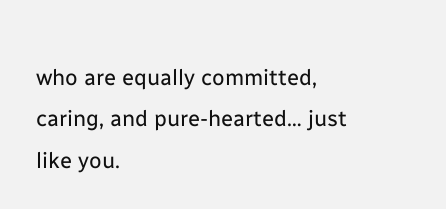who are equally committed, caring, and pure-hearted… just like you.